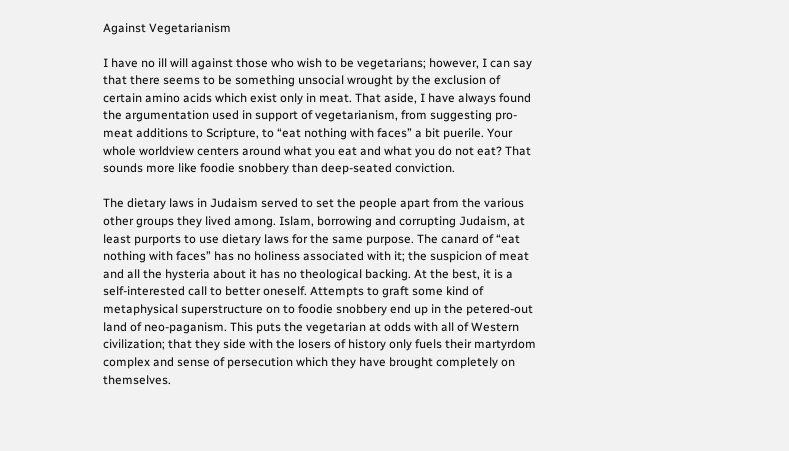Against Vegetarianism

I have no ill will against those who wish to be vegetarians; however, I can say that there seems to be something unsocial wrought by the exclusion of certain amino acids which exist only in meat. That aside, I have always found the argumentation used in support of vegetarianism, from suggesting pro-meat additions to Scripture, to “eat nothing with faces” a bit puerile. Your whole worldview centers around what you eat and what you do not eat? That sounds more like foodie snobbery than deep-seated conviction.

The dietary laws in Judaism served to set the people apart from the various other groups they lived among. Islam, borrowing and corrupting Judaism, at least purports to use dietary laws for the same purpose. The canard of “eat nothing with faces” has no holiness associated with it; the suspicion of meat and all the hysteria about it has no theological backing. At the best, it is a self-interested call to better oneself. Attempts to graft some kind of metaphysical superstructure on to foodie snobbery end up in the petered-out land of neo-paganism. This puts the vegetarian at odds with all of Western civilization; that they side with the losers of history only fuels their martyrdom complex and sense of persecution which they have brought completely on themselves.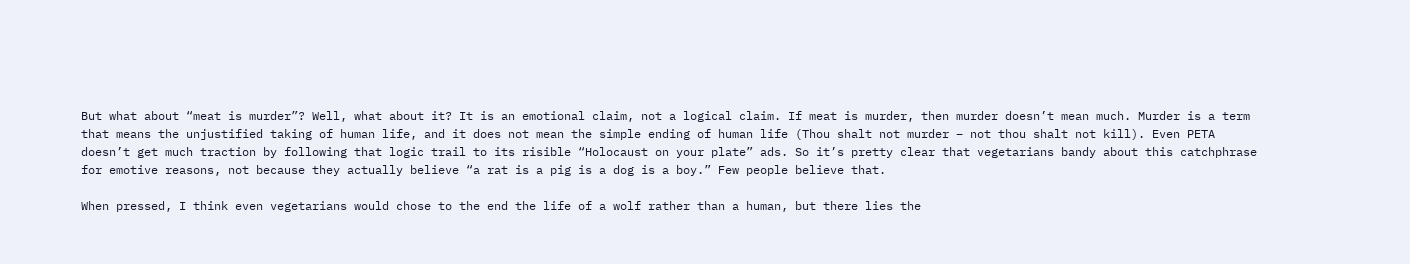But what about “meat is murder”? Well, what about it? It is an emotional claim, not a logical claim. If meat is murder, then murder doesn’t mean much. Murder is a term that means the unjustified taking of human life, and it does not mean the simple ending of human life (Thou shalt not murder – not thou shalt not kill). Even PETA doesn’t get much traction by following that logic trail to its risible “Holocaust on your plate” ads. So it’s pretty clear that vegetarians bandy about this catchphrase for emotive reasons, not because they actually believe “a rat is a pig is a dog is a boy.” Few people believe that.

When pressed, I think even vegetarians would chose to the end the life of a wolf rather than a human, but there lies the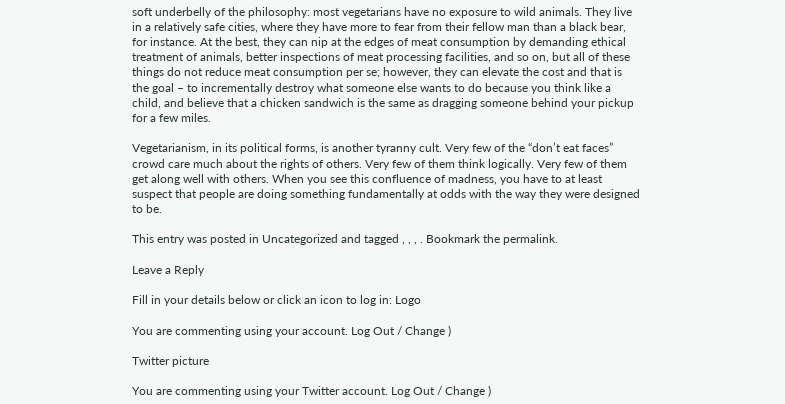soft underbelly of the philosophy: most vegetarians have no exposure to wild animals. They live in a relatively safe cities, where they have more to fear from their fellow man than a black bear, for instance. At the best, they can nip at the edges of meat consumption by demanding ethical treatment of animals, better inspections of meat processing facilities, and so on, but all of these things do not reduce meat consumption per se; however, they can elevate the cost and that is the goal – to incrementally destroy what someone else wants to do because you think like a child, and believe that a chicken sandwich is the same as dragging someone behind your pickup for a few miles.

Vegetarianism, in its political forms, is another tyranny cult. Very few of the “don’t eat faces” crowd care much about the rights of others. Very few of them think logically. Very few of them get along well with others. When you see this confluence of madness, you have to at least suspect that people are doing something fundamentally at odds with the way they were designed to be.

This entry was posted in Uncategorized and tagged , , , . Bookmark the permalink.

Leave a Reply

Fill in your details below or click an icon to log in: Logo

You are commenting using your account. Log Out / Change )

Twitter picture

You are commenting using your Twitter account. Log Out / Change )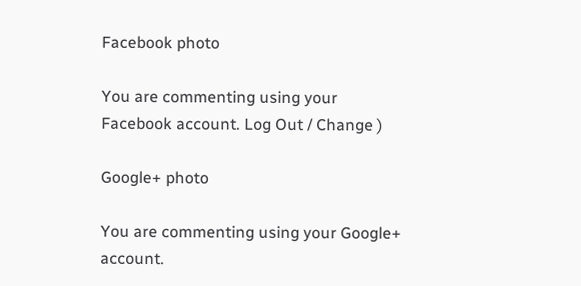Facebook photo

You are commenting using your Facebook account. Log Out / Change )

Google+ photo

You are commenting using your Google+ account.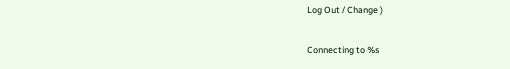Log Out / Change )

Connecting to %s